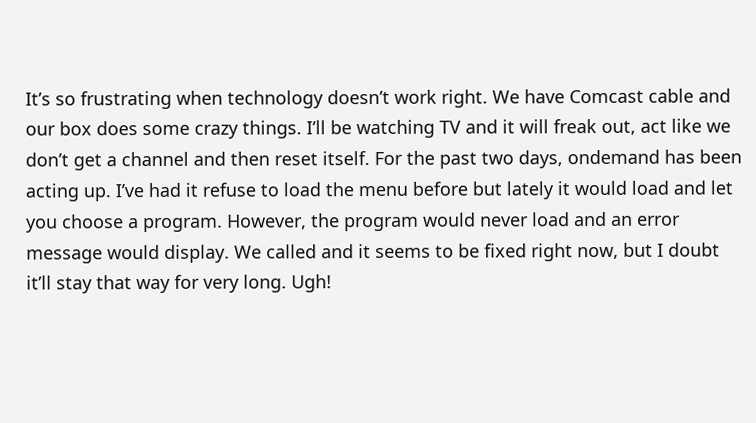It’s so frustrating when technology doesn’t work right. We have Comcast cable and our box does some crazy things. I’ll be watching TV and it will freak out, act like we don’t get a channel and then reset itself. For the past two days, ondemand has been acting up. I’ve had it refuse to load the menu before but lately it would load and let you choose a program. However, the program would never load and an error message would display. We called and it seems to be fixed right now, but I doubt it’ll stay that way for very long. Ugh!